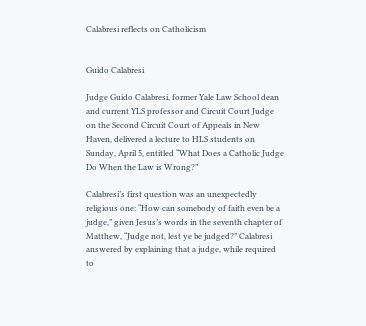Calabresi reflects on Catholicism


Guido Calabresi

Judge Guido Calabresi, former Yale Law School dean and current YLS professor and Circuit Court Judge on the Second Circuit Court of Appeals in New Haven, delivered a lecture to HLS students on Sunday, April 5, entitled “What Does a Catholic Judge Do When the Law is Wrong?”

Calabresi’s first question was an unexpectedly religious one: “How can somebody of faith even be a judge,” given Jesus’s words in the seventh chapter of Matthew, “Judge not, lest ye be judged?” Calabresi answered by explaining that a judge, while required to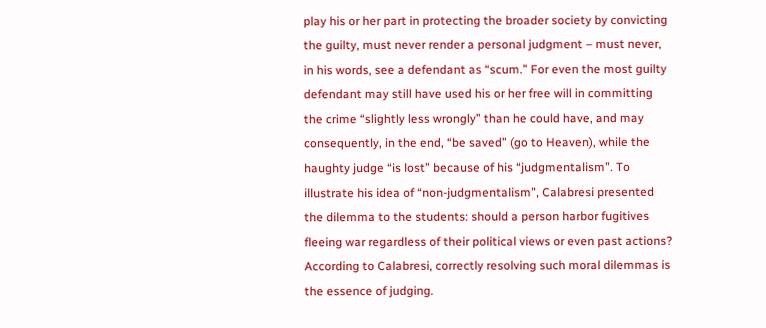play his or her part in protecting the broader society by convicting the guilty, must never render a personal judgment – must never, in his words, see a defendant as “scum.” For even the most guilty defendant may still have used his or her free will in committing the crime “slightly less wrongly” than he could have, and may consequently, in the end, “be saved” (go to Heaven), while the haughty judge “is lost” because of his “judgmentalism”. To illustrate his idea of “non-judgmentalism”, Calabresi presented the dilemma to the students: should a person harbor fugitives fleeing war regardless of their political views or even past actions? According to Calabresi, correctly resolving such moral dilemmas is the essence of judging.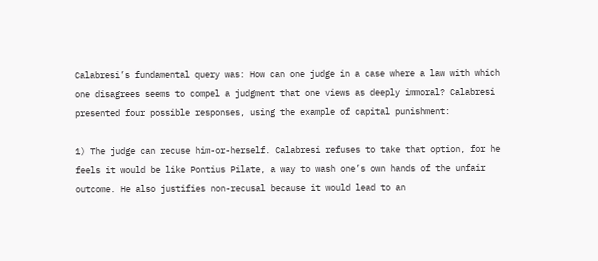Calabresi’s fundamental query was: How can one judge in a case where a law with which one disagrees seems to compel a judgment that one views as deeply immoral? Calabresi presented four possible responses, using the example of capital punishment:

1) The judge can recuse him-or-herself. Calabresi refuses to take that option, for he feels it would be like Pontius Pilate, a way to wash one’s own hands of the unfair outcome. He also justifies non-recusal because it would lead to an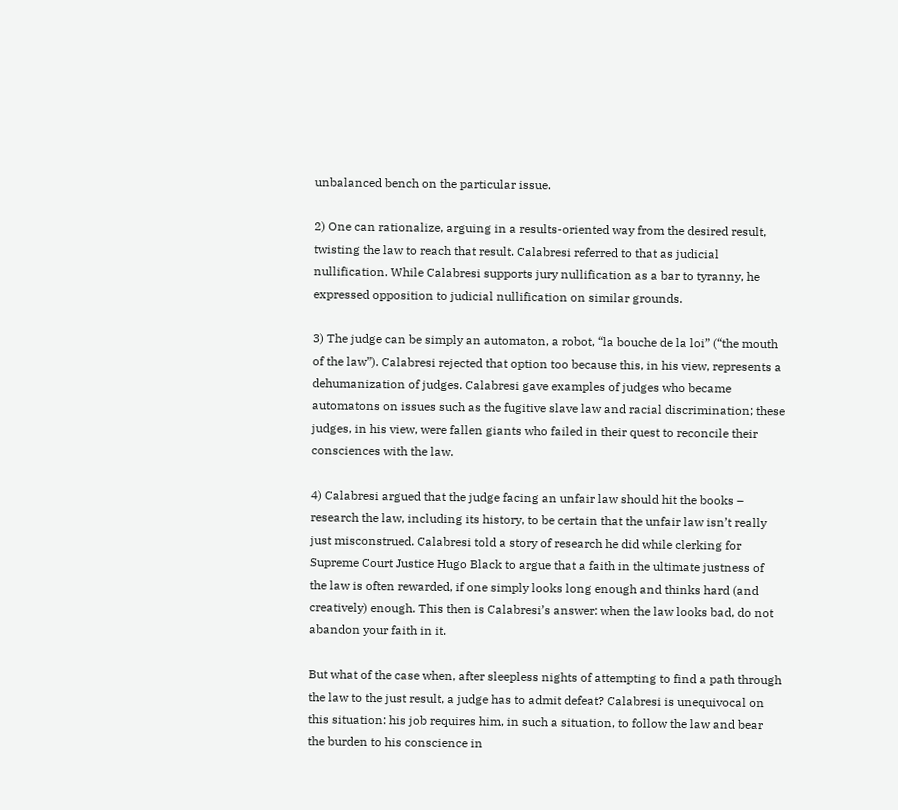unbalanced bench on the particular issue.

2) One can rationalize, arguing in a results-oriented way from the desired result, twisting the law to reach that result. Calabresi referred to that as judicial nullification. While Calabresi supports jury nullification as a bar to tyranny, he expressed opposition to judicial nullification on similar grounds.

3) The judge can be simply an automaton, a robot, “la bouche de la loi” (“the mouth of the law”). Calabresi rejected that option too because this, in his view, represents a dehumanization of judges. Calabresi gave examples of judges who became automatons on issues such as the fugitive slave law and racial discrimination; these judges, in his view, were fallen giants who failed in their quest to reconcile their consciences with the law.

4) Calabresi argued that the judge facing an unfair law should hit the books – research the law, including its history, to be certain that the unfair law isn’t really just misconstrued. Calabresi told a story of research he did while clerking for Supreme Court Justice Hugo Black to argue that a faith in the ultimate justness of the law is often rewarded, if one simply looks long enough and thinks hard (and creatively) enough. This then is Calabresi’s answer: when the law looks bad, do not abandon your faith in it.

But what of the case when, after sleepless nights of attempting to find a path through the law to the just result, a judge has to admit defeat? Calabresi is unequivocal on this situation: his job requires him, in such a situation, to follow the law and bear the burden to his conscience in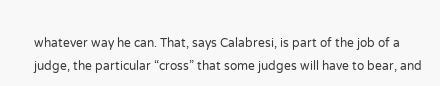whatever way he can. That, says Calabresi, is part of the job of a judge, the particular “cross” that some judges will have to bear, and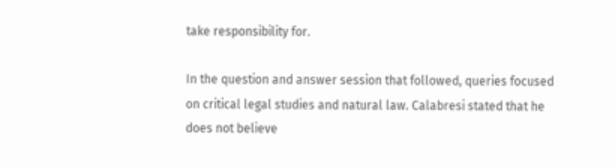take responsibility for.

In the question and answer session that followed, queries focused on critical legal studies and natural law. Calabresi stated that he does not believe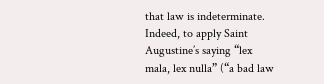that law is indeterminate. Indeed, to apply Saint Augustine’s saying “lex mala, lex nulla” (“a bad law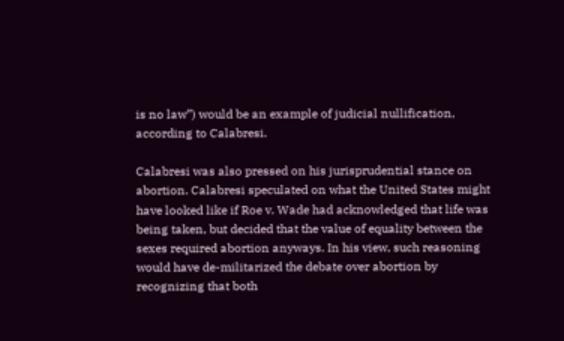is no law”) would be an example of judicial nullification, according to Calabresi.

Calabresi was also pressed on his jurisprudential stance on abortion. Calabresi speculated on what the United States might have looked like if Roe v. Wade had acknowledged that life was being taken, but decided that the value of equality between the sexes required abortion anyways. In his view, such reasoning would have de-militarized the debate over abortion by recognizing that both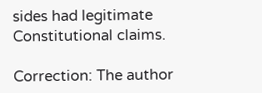sides had legitimate Constitutional claims.

Correction: The author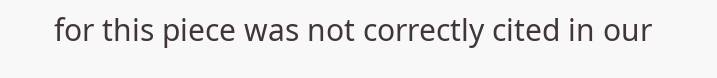for this piece was not correctly cited in our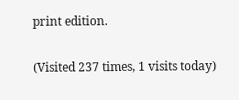print edition.

(Visited 237 times, 1 visits today)